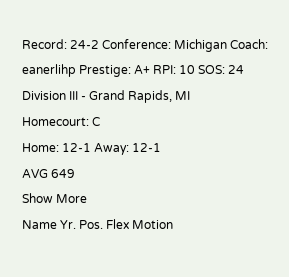Record: 24-2 Conference: Michigan Coach: eanerlihp Prestige: A+ RPI: 10 SOS: 24
Division III - Grand Rapids, MI
Homecourt: C
Home: 12-1 Away: 12-1
AVG 649
Show More
Name Yr. Pos. Flex Motion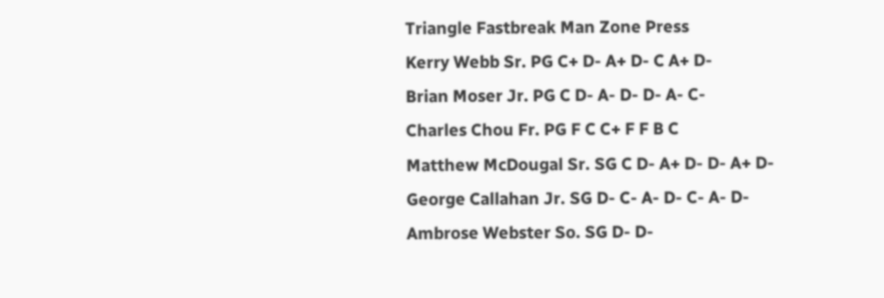Triangle Fastbreak Man Zone Press
Kerry Webb Sr. PG C+ D- A+ D- C A+ D-
Brian Moser Jr. PG C D- A- D- D- A- C-
Charles Chou Fr. PG F C C+ F F B C
Matthew McDougal Sr. SG C D- A+ D- D- A+ D-
George Callahan Jr. SG D- C- A- D- C- A- D-
Ambrose Webster So. SG D- D-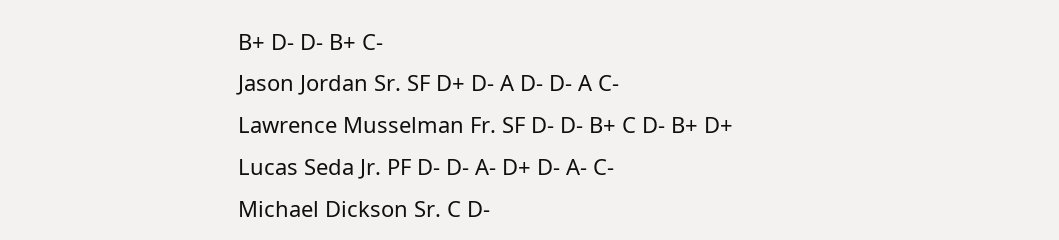B+ D- D- B+ C-
Jason Jordan Sr. SF D+ D- A D- D- A C-
Lawrence Musselman Fr. SF D- D- B+ C D- B+ D+
Lucas Seda Jr. PF D- D- A- D+ D- A- C-
Michael Dickson Sr. C D-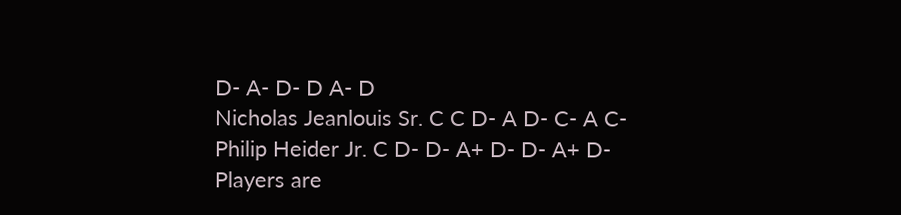D- A- D- D A- D
Nicholas Jeanlouis Sr. C C D- A D- C- A C-
Philip Heider Jr. C D- D- A+ D- D- A+ D-
Players are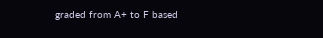graded from A+ to F based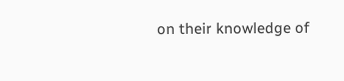on their knowledge of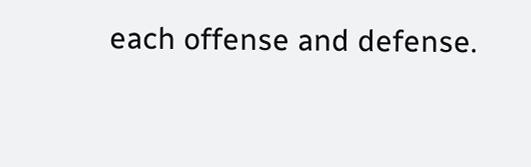each offense and defense.